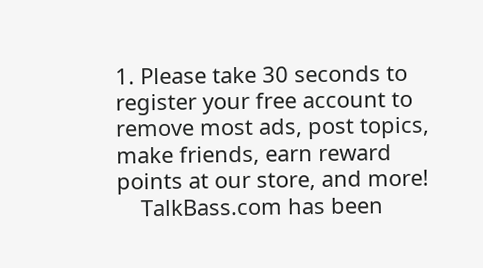1. Please take 30 seconds to register your free account to remove most ads, post topics, make friends, earn reward points at our store, and more!
    TalkBass.com has been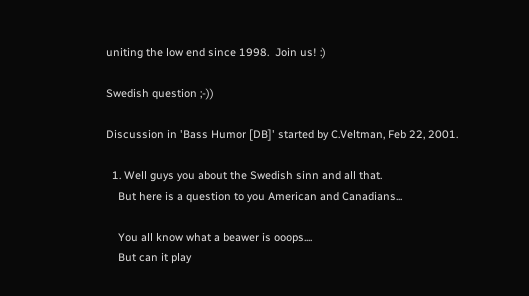uniting the low end since 1998.  Join us! :)

Swedish question ;-))

Discussion in 'Bass Humor [DB]' started by C.Veltman, Feb 22, 2001.

  1. Well guys you about the Swedish sinn and all that.
    But here is a question to you American and Canadians...

    You all know what a beawer is ooops....
    But can it play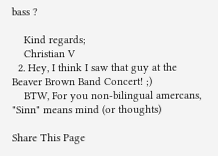bass ?

    Kind regards;
    Christian V
  2. Hey, I think I saw that guy at the Beaver Brown Band Concert! ;)
    BTW, For you non-bilingual amercans, "Sinn" means mind (or thoughts)

Share This Page